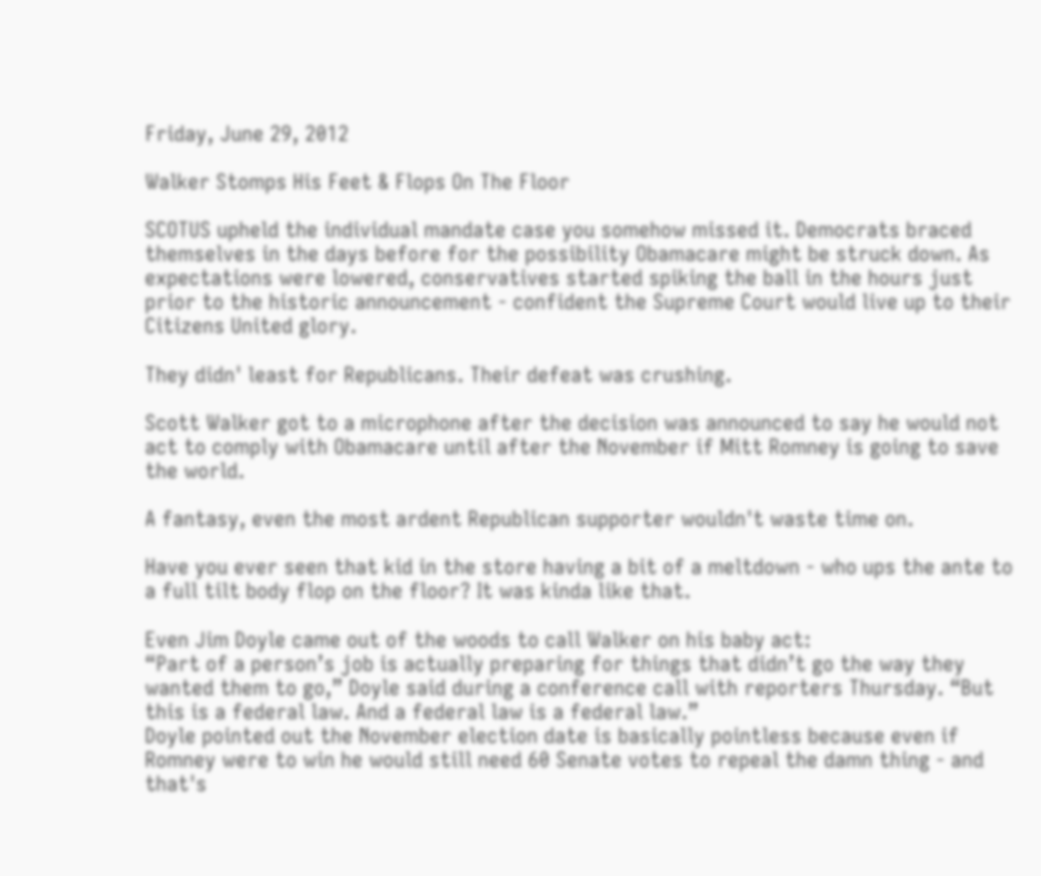Friday, June 29, 2012

Walker Stomps His Feet & Flops On The Floor

SCOTUS upheld the individual mandate case you somehow missed it. Democrats braced themselves in the days before for the possibility Obamacare might be struck down. As expectations were lowered, conservatives started spiking the ball in the hours just prior to the historic announcement - confident the Supreme Court would live up to their Citizens United glory.

They didn' least for Republicans. Their defeat was crushing.

Scott Walker got to a microphone after the decision was announced to say he would not act to comply with Obamacare until after the November if Mitt Romney is going to save the world.

A fantasy, even the most ardent Republican supporter wouldn't waste time on.

Have you ever seen that kid in the store having a bit of a meltdown - who ups the ante to a full tilt body flop on the floor? It was kinda like that.

Even Jim Doyle came out of the woods to call Walker on his baby act:
“Part of a person’s job is actually preparing for things that didn’t go the way they wanted them to go,” Doyle said during a conference call with reporters Thursday. “But this is a federal law. And a federal law is a federal law.”
Doyle pointed out the November election date is basically pointless because even if Romney were to win he would still need 60 Senate votes to repeal the damn thing - and that's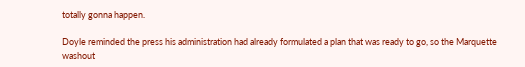totally gonna happen.

Doyle reminded the press his administration had already formulated a plan that was ready to go, so the Marquette washout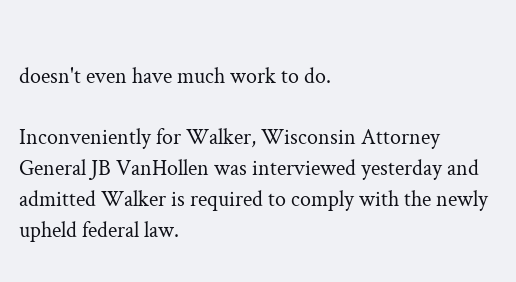doesn't even have much work to do.

Inconveniently for Walker, Wisconsin Attorney General JB VanHollen was interviewed yesterday and admitted Walker is required to comply with the newly upheld federal law.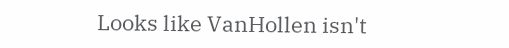Looks like VanHollen isn't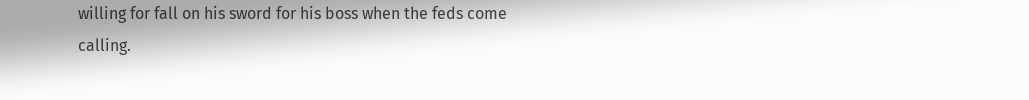willing for fall on his sword for his boss when the feds come calling.